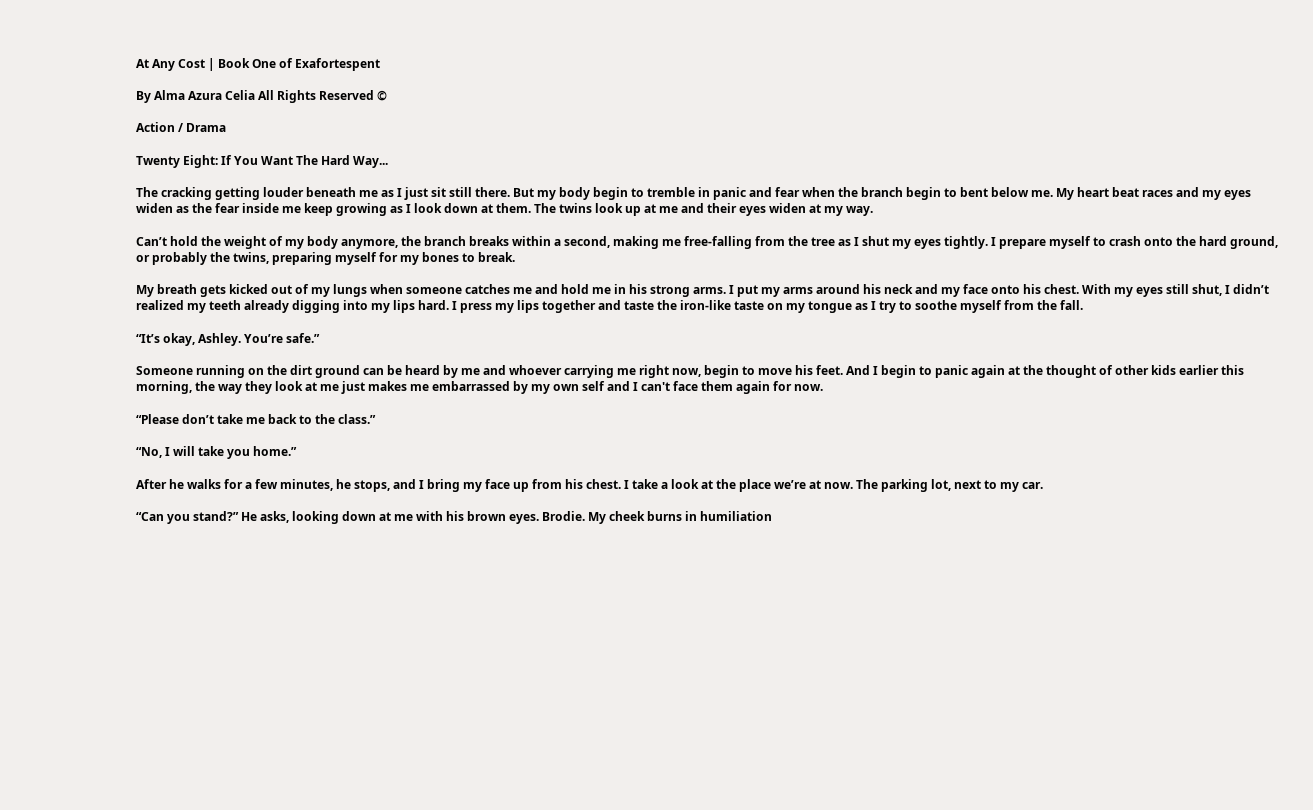At Any Cost | Book One of Exafortespent

By Alma Azura Celia All Rights Reserved ©

Action / Drama

Twenty Eight: If You Want The Hard Way...

The cracking getting louder beneath me as I just sit still there. But my body begin to tremble in panic and fear when the branch begin to bent below me. My heart beat races and my eyes widen as the fear inside me keep growing as I look down at them. The twins look up at me and their eyes widen at my way.

Can’t hold the weight of my body anymore, the branch breaks within a second, making me free-falling from the tree as I shut my eyes tightly. I prepare myself to crash onto the hard ground, or probably the twins, preparing myself for my bones to break.

My breath gets kicked out of my lungs when someone catches me and hold me in his strong arms. I put my arms around his neck and my face onto his chest. With my eyes still shut, I didn’t realized my teeth already digging into my lips hard. I press my lips together and taste the iron-like taste on my tongue as I try to soothe myself from the fall.

“It’s okay, Ashley. You’re safe.”

Someone running on the dirt ground can be heard by me and whoever carrying me right now, begin to move his feet. And I begin to panic again at the thought of other kids earlier this morning, the way they look at me just makes me embarrassed by my own self and I can't face them again for now.

“Please don’t take me back to the class.”

“No, I will take you home.”

After he walks for a few minutes, he stops, and I bring my face up from his chest. I take a look at the place we’re at now. The parking lot, next to my car.

“Can you stand?” He asks, looking down at me with his brown eyes. Brodie. My cheek burns in humiliation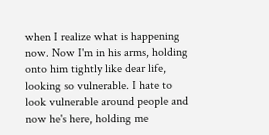when I realize what is happening now. Now I'm in his arms, holding onto him tightly like dear life, looking so vulnerable. I hate to look vulnerable around people and now he's here, holding me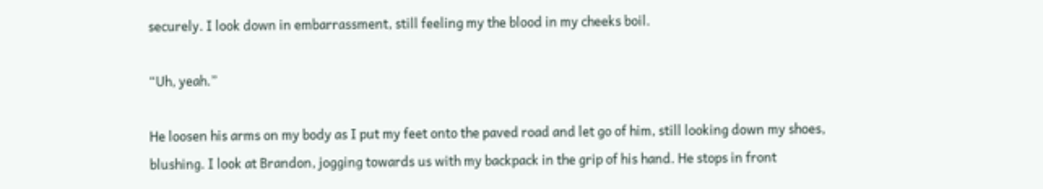securely. I look down in embarrassment, still feeling my the blood in my cheeks boil.

“Uh, yeah.”

He loosen his arms on my body as I put my feet onto the paved road and let go of him, still looking down my shoes, blushing. I look at Brandon, jogging towards us with my backpack in the grip of his hand. He stops in front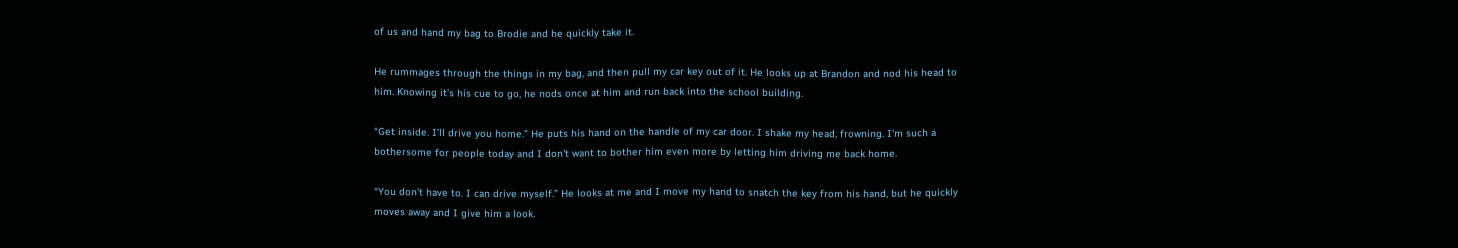of us and hand my bag to Brodie and he quickly take it.

He rummages through the things in my bag, and then pull my car key out of it. He looks up at Brandon and nod his head to him. Knowing it’s his cue to go, he nods once at him and run back into the school building.

“Get inside. I’ll drive you home.” He puts his hand on the handle of my car door. I shake my head, frowning. I'm such a bothersome for people today and I don't want to bother him even more by letting him driving me back home.

“You don’t have to. I can drive myself.” He looks at me and I move my hand to snatch the key from his hand, but he quickly moves away and I give him a look.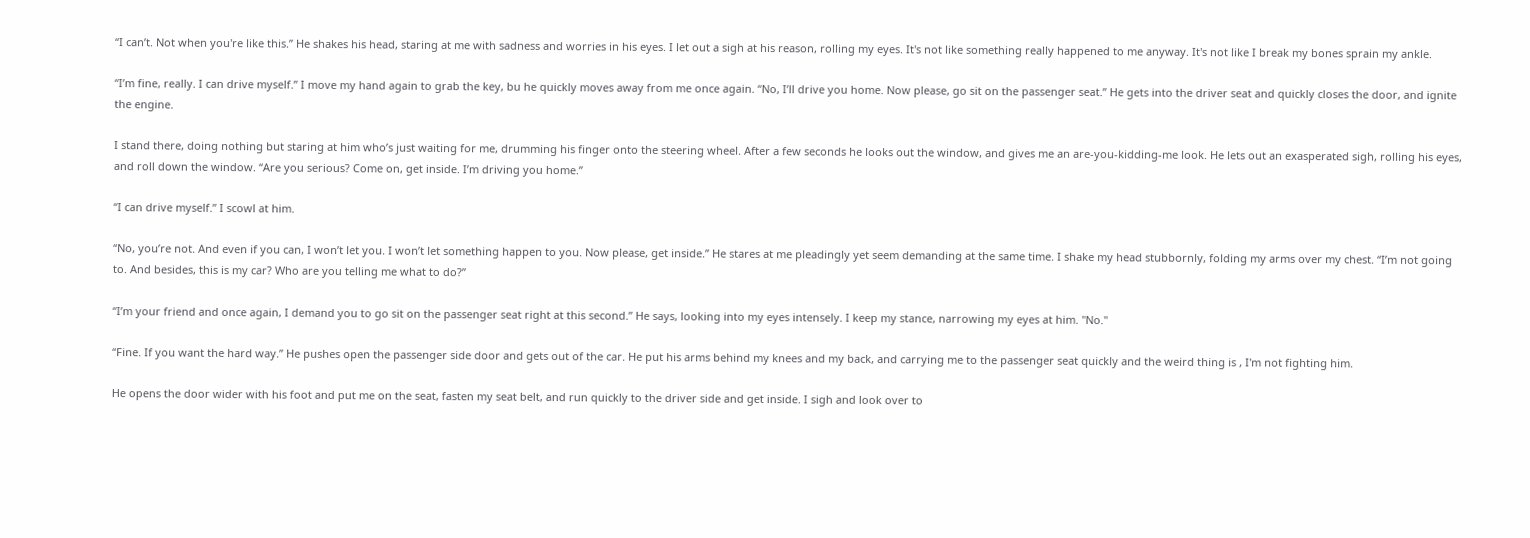“I can’t. Not when you're like this.” He shakes his head, staring at me with sadness and worries in his eyes. I let out a sigh at his reason, rolling my eyes. It's not like something really happened to me anyway. It's not like I break my bones sprain my ankle.

“I’m fine, really. I can drive myself.” I move my hand again to grab the key, bu he quickly moves away from me once again. “No, I’ll drive you home. Now please, go sit on the passenger seat.” He gets into the driver seat and quickly closes the door, and ignite the engine.

I stand there, doing nothing but staring at him who’s just waiting for me, drumming his finger onto the steering wheel. After a few seconds he looks out the window, and gives me an are-you-kidding-me look. He lets out an exasperated sigh, rolling his eyes, and roll down the window. “Are you serious? Come on, get inside. I’m driving you home.”

“I can drive myself.” I scowl at him.

“No, you’re not. And even if you can, I won’t let you. I won’t let something happen to you. Now please, get inside.” He stares at me pleadingly yet seem demanding at the same time. I shake my head stubbornly, folding my arms over my chest. “I’m not going to. And besides, this is my car? Who are you telling me what to do?”

“I’m your friend and once again, I demand you to go sit on the passenger seat right at this second.” He says, looking into my eyes intensely. I keep my stance, narrowing my eyes at him. "No."

“Fine. If you want the hard way.” He pushes open the passenger side door and gets out of the car. He put his arms behind my knees and my back, and carrying me to the passenger seat quickly and the weird thing is , I'm not fighting him.

He opens the door wider with his foot and put me on the seat, fasten my seat belt, and run quickly to the driver side and get inside. I sigh and look over to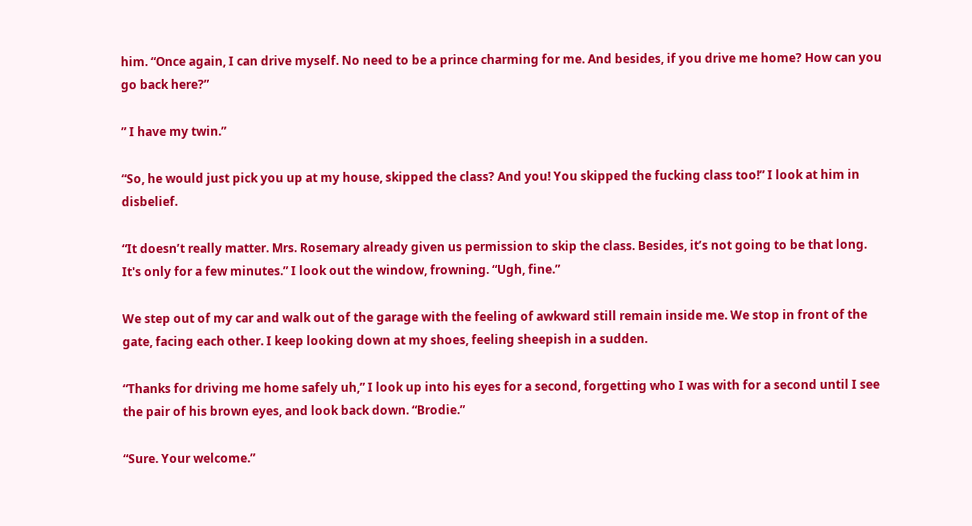him. “Once again, I can drive myself. No need to be a prince charming for me. And besides, if you drive me home? How can you go back here?”

” I have my twin.”

“So, he would just pick you up at my house, skipped the class? And you! You skipped the fucking class too!” I look at him in disbelief.

“It doesn’t really matter. Mrs. Rosemary already given us permission to skip the class. Besides, it’s not going to be that long. It's only for a few minutes.” I look out the window, frowning. “Ugh, fine.”

We step out of my car and walk out of the garage with the feeling of awkward still remain inside me. We stop in front of the gate, facing each other. I keep looking down at my shoes, feeling sheepish in a sudden.

“Thanks for driving me home safely uh,” I look up into his eyes for a second, forgetting who I was with for a second until I see the pair of his brown eyes, and look back down. “Brodie.”

“Sure. Your welcome.”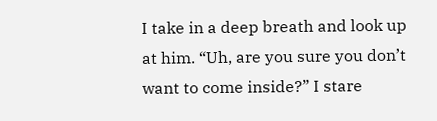I take in a deep breath and look up at him. “Uh, are you sure you don’t want to come inside?” I stare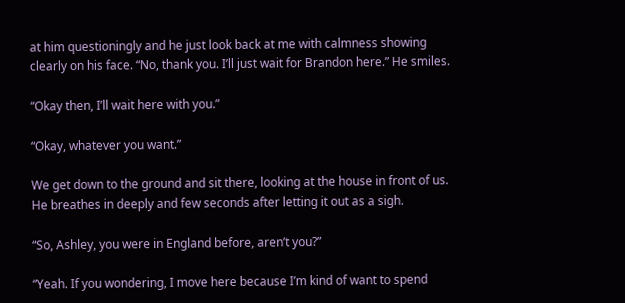at him questioningly and he just look back at me with calmness showing clearly on his face. “No, thank you. I’ll just wait for Brandon here.” He smiles.

“Okay then, I’ll wait here with you.”

“Okay, whatever you want.”

We get down to the ground and sit there, looking at the house in front of us. He breathes in deeply and few seconds after letting it out as a sigh.

“So, Ashley, you were in England before, aren’t you?”

“Yeah. If you wondering, I move here because I’m kind of want to spend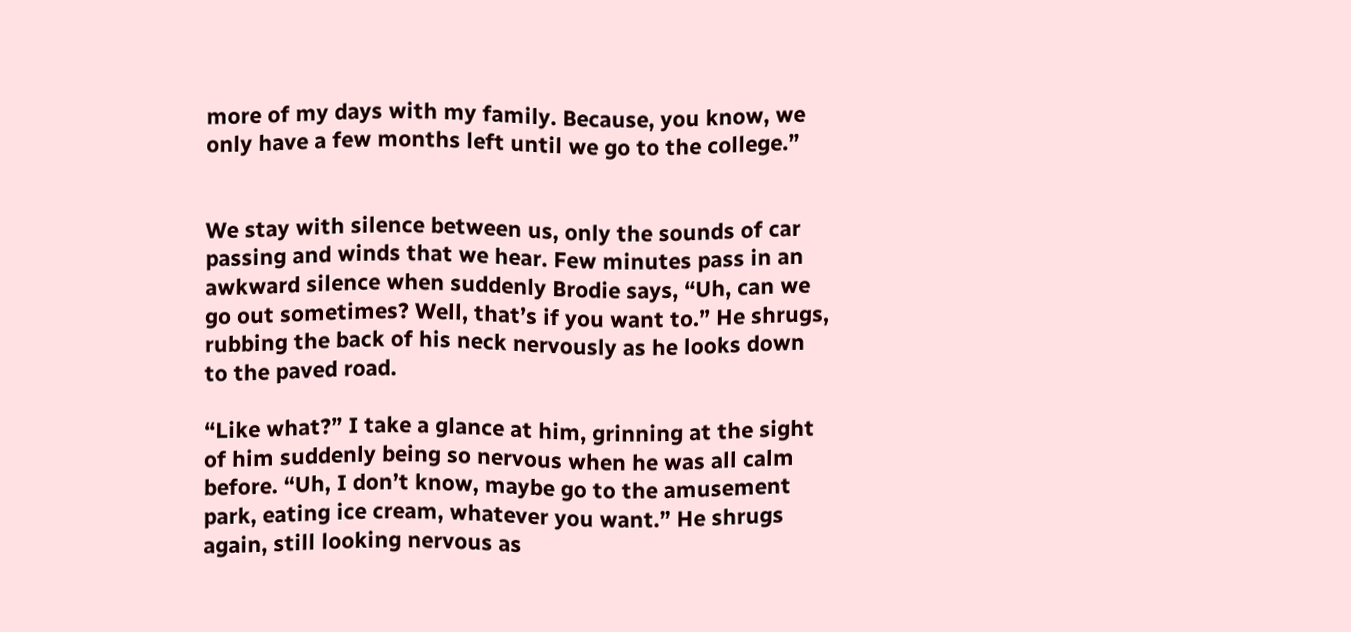more of my days with my family. Because, you know, we only have a few months left until we go to the college.”


We stay with silence between us, only the sounds of car passing and winds that we hear. Few minutes pass in an awkward silence when suddenly Brodie says, “Uh, can we go out sometimes? Well, that’s if you want to.” He shrugs, rubbing the back of his neck nervously as he looks down to the paved road.

“Like what?” I take a glance at him, grinning at the sight of him suddenly being so nervous when he was all calm before. “Uh, I don’t know, maybe go to the amusement park, eating ice cream, whatever you want.” He shrugs again, still looking nervous as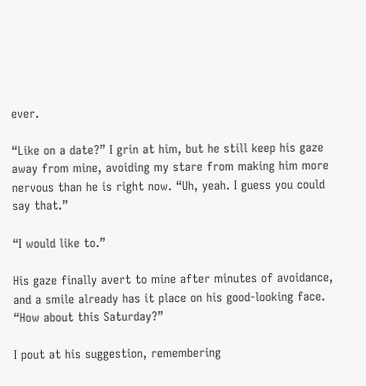ever.

“Like on a date?” I grin at him, but he still keep his gaze away from mine, avoiding my stare from making him more nervous than he is right now. “Uh, yeah. I guess you could say that.”

“I would like to.”

His gaze finally avert to mine after minutes of avoidance, and a smile already has it place on his good-looking face. “How about this Saturday?”

I pout at his suggestion, remembering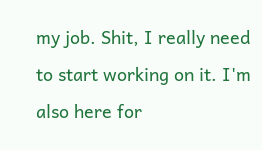my job. Shit, I really need to start working on it. I'm also here for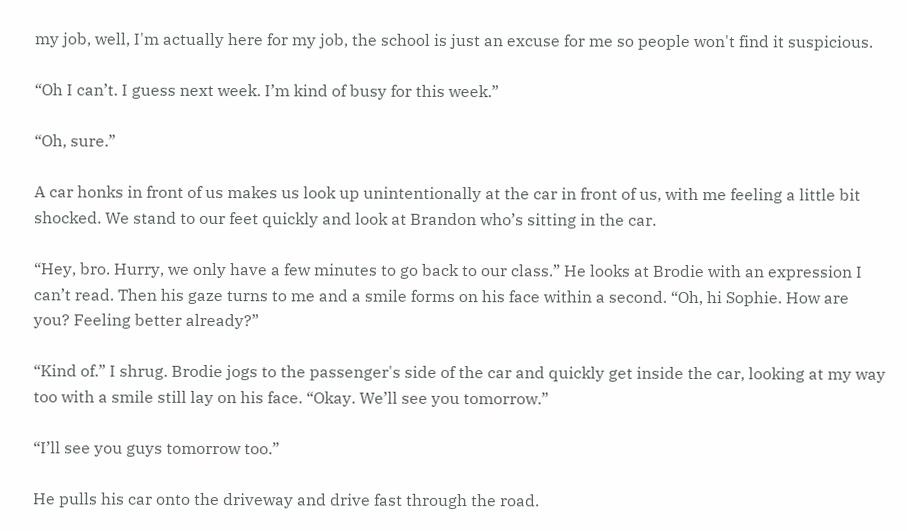my job, well, I'm actually here for my job, the school is just an excuse for me so people won't find it suspicious.

“Oh I can’t. I guess next week. I’m kind of busy for this week.”

“Oh, sure.”

A car honks in front of us makes us look up unintentionally at the car in front of us, with me feeling a little bit shocked. We stand to our feet quickly and look at Brandon who’s sitting in the car.

“Hey, bro. Hurry, we only have a few minutes to go back to our class.” He looks at Brodie with an expression I can’t read. Then his gaze turns to me and a smile forms on his face within a second. “Oh, hi Sophie. How are you? Feeling better already?”

“Kind of.” I shrug. Brodie jogs to the passenger's side of the car and quickly get inside the car, looking at my way too with a smile still lay on his face. “Okay. We’ll see you tomorrow.”

“I’ll see you guys tomorrow too.”

He pulls his car onto the driveway and drive fast through the road.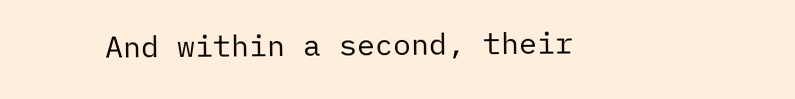And within a second, their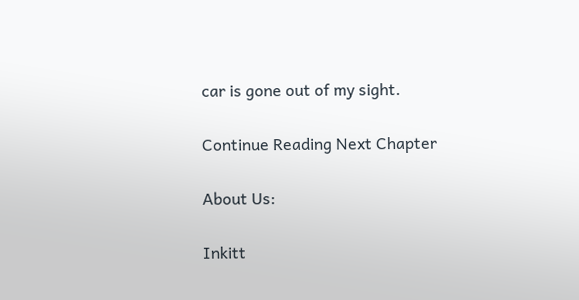car is gone out of my sight.

Continue Reading Next Chapter

About Us:

Inkitt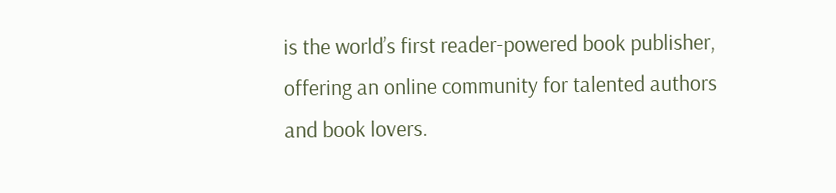is the world’s first reader-powered book publisher, offering an online community for talented authors and book lovers.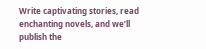Write captivating stories, read enchanting novels, and we’ll publish the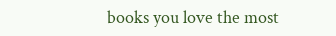books you love the most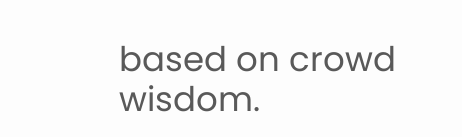based on crowd wisdom.